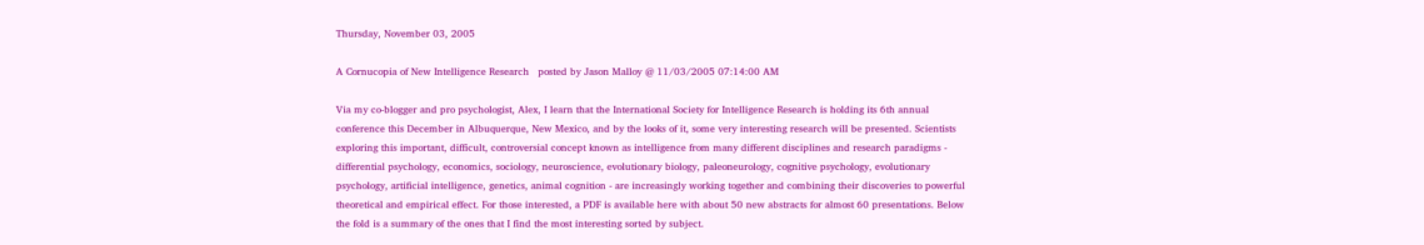Thursday, November 03, 2005

A Cornucopia of New Intelligence Research   posted by Jason Malloy @ 11/03/2005 07:14:00 AM

Via my co-blogger and pro psychologist, Alex, I learn that the International Society for Intelligence Research is holding its 6th annual conference this December in Albuquerque, New Mexico, and by the looks of it, some very interesting research will be presented. Scientists exploring this important, difficult, controversial concept known as intelligence from many different disciplines and research paradigms - differential psychology, economics, sociology, neuroscience, evolutionary biology, paleoneurology, cognitive psychology, evolutionary psychology, artificial intelligence, genetics, animal cognition - are increasingly working together and combining their discoveries to powerful theoretical and empirical effect. For those interested, a PDF is available here with about 50 new abstracts for almost 60 presentations. Below the fold is a summary of the ones that I find the most interesting sorted by subject.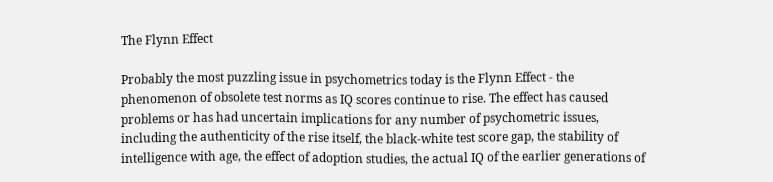The Flynn Effect

Probably the most puzzling issue in psychometrics today is the Flynn Effect - the phenomenon of obsolete test norms as IQ scores continue to rise. The effect has caused problems or has had uncertain implications for any number of psychometric issues, including the authenticity of the rise itself, the black-white test score gap, the stability of intelligence with age, the effect of adoption studies, the actual IQ of the earlier generations of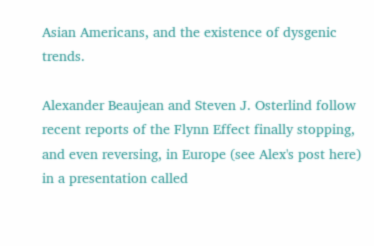Asian Americans, and the existence of dysgenic trends.

Alexander Beaujean and Steven J. Osterlind follow recent reports of the Flynn Effect finally stopping, and even reversing, in Europe (see Alex's post here) in a presentation called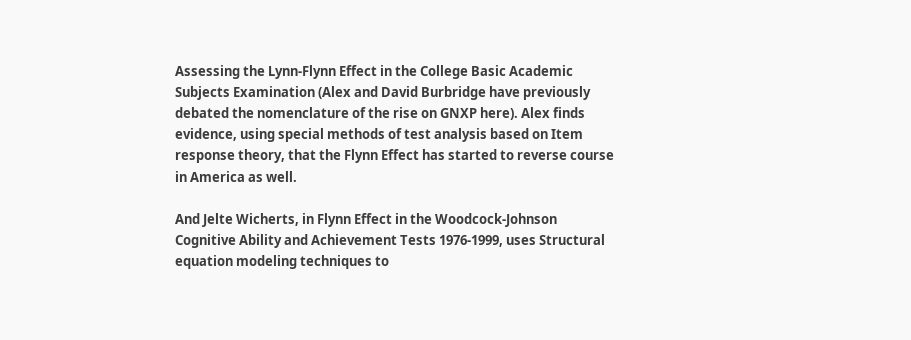Assessing the Lynn-Flynn Effect in the College Basic Academic Subjects Examination (Alex and David Burbridge have previously debated the nomenclature of the rise on GNXP here). Alex finds evidence, using special methods of test analysis based on Item response theory, that the Flynn Effect has started to reverse course in America as well.

And Jelte Wicherts, in Flynn Effect in the Woodcock-Johnson Cognitive Ability and Achievement Tests 1976-1999, uses Structural equation modeling techniques to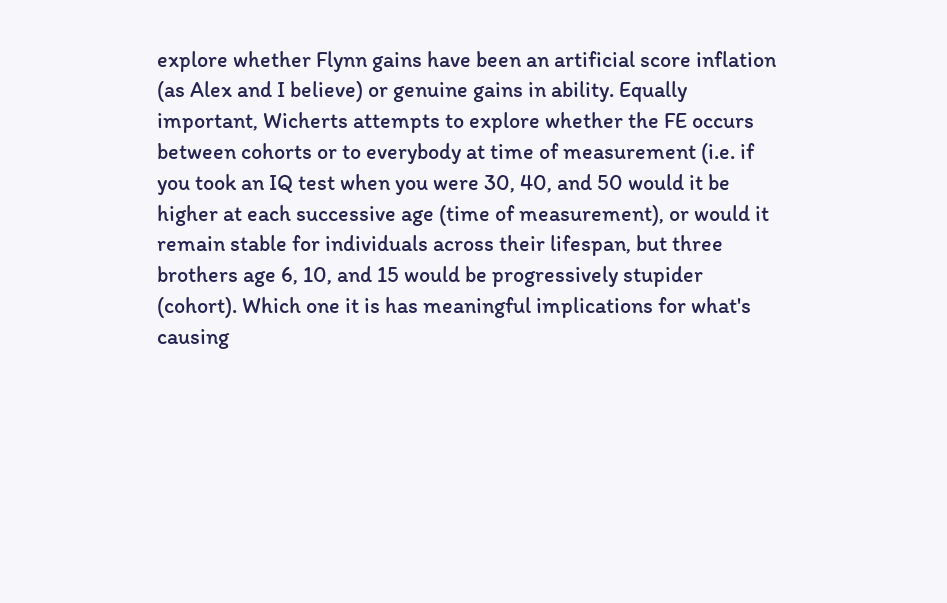explore whether Flynn gains have been an artificial score inflation (as Alex and I believe) or genuine gains in ability. Equally important, Wicherts attempts to explore whether the FE occurs between cohorts or to everybody at time of measurement (i.e. if you took an IQ test when you were 30, 40, and 50 would it be higher at each successive age (time of measurement), or would it remain stable for individuals across their lifespan, but three brothers age 6, 10, and 15 would be progressively stupider (cohort). Which one it is has meaningful implications for what's causing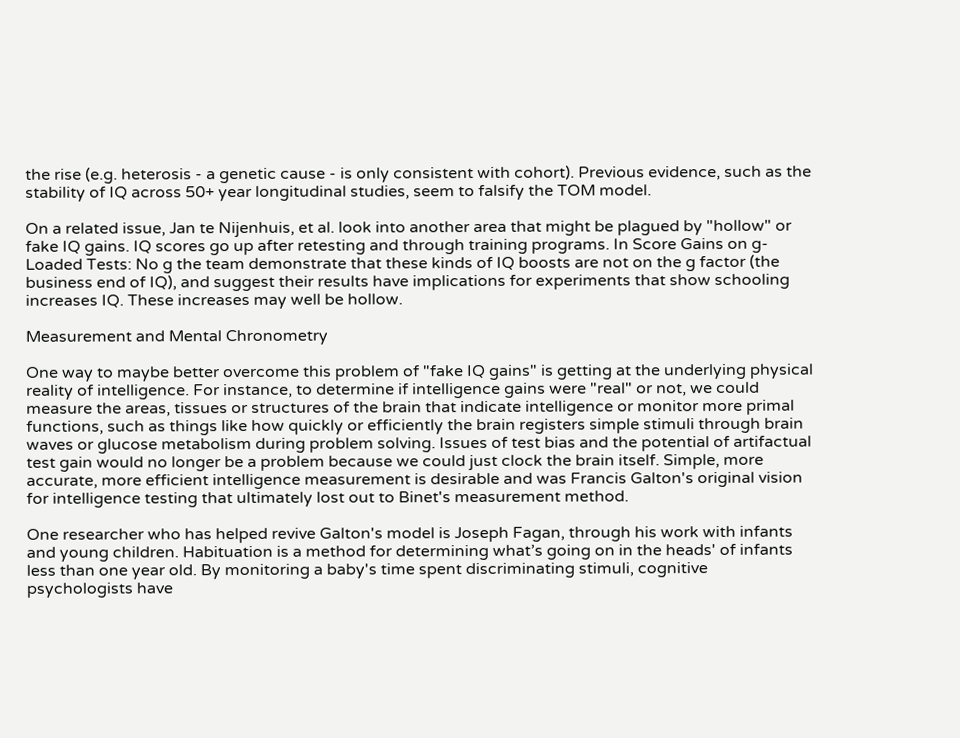the rise (e.g. heterosis - a genetic cause - is only consistent with cohort). Previous evidence, such as the stability of IQ across 50+ year longitudinal studies, seem to falsify the TOM model.

On a related issue, Jan te Nijenhuis, et al. look into another area that might be plagued by "hollow" or fake IQ gains. IQ scores go up after retesting and through training programs. In Score Gains on g-Loaded Tests: No g the team demonstrate that these kinds of IQ boosts are not on the g factor (the business end of IQ), and suggest their results have implications for experiments that show schooling increases IQ. These increases may well be hollow.

Measurement and Mental Chronometry

One way to maybe better overcome this problem of "fake IQ gains" is getting at the underlying physical reality of intelligence. For instance, to determine if intelligence gains were "real" or not, we could measure the areas, tissues or structures of the brain that indicate intelligence or monitor more primal functions, such as things like how quickly or efficiently the brain registers simple stimuli through brain waves or glucose metabolism during problem solving. Issues of test bias and the potential of artifactual test gain would no longer be a problem because we could just clock the brain itself. Simple, more accurate, more efficient intelligence measurement is desirable and was Francis Galton's original vision for intelligence testing that ultimately lost out to Binet's measurement method.

One researcher who has helped revive Galton's model is Joseph Fagan, through his work with infants and young children. Habituation is a method for determining what’s going on in the heads' of infants less than one year old. By monitoring a baby's time spent discriminating stimuli, cognitive psychologists have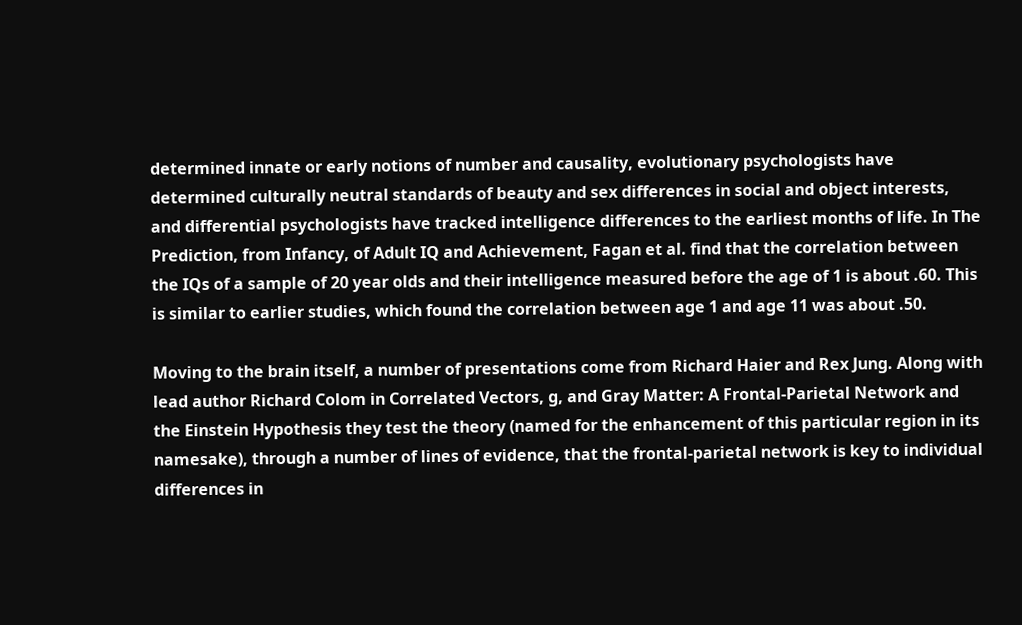determined innate or early notions of number and causality, evolutionary psychologists have determined culturally neutral standards of beauty and sex differences in social and object interests, and differential psychologists have tracked intelligence differences to the earliest months of life. In The Prediction, from Infancy, of Adult IQ and Achievement, Fagan et al. find that the correlation between the IQs of a sample of 20 year olds and their intelligence measured before the age of 1 is about .60. This is similar to earlier studies, which found the correlation between age 1 and age 11 was about .50.

Moving to the brain itself, a number of presentations come from Richard Haier and Rex Jung. Along with lead author Richard Colom in Correlated Vectors, g, and Gray Matter: A Frontal-Parietal Network and the Einstein Hypothesis they test the theory (named for the enhancement of this particular region in its namesake), through a number of lines of evidence, that the frontal-parietal network is key to individual differences in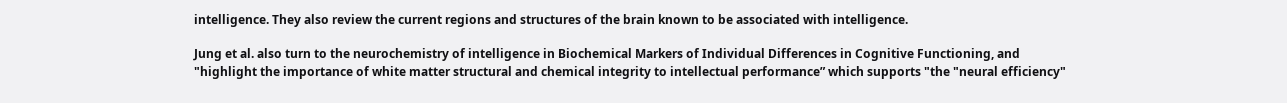intelligence. They also review the current regions and structures of the brain known to be associated with intelligence.

Jung et al. also turn to the neurochemistry of intelligence in Biochemical Markers of Individual Differences in Cognitive Functioning, and "highlight the importance of white matter structural and chemical integrity to intellectual performance” which supports "the "neural efficiency"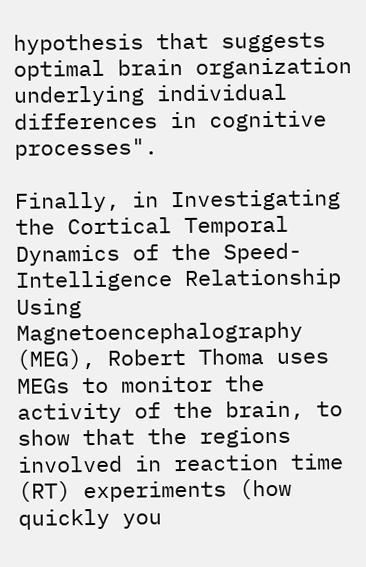hypothesis that suggests optimal brain organization underlying individual differences in cognitive processes".

Finally, in Investigating the Cortical Temporal Dynamics of the Speed-Intelligence Relationship Using Magnetoencephalography (MEG), Robert Thoma uses MEGs to monitor the activity of the brain, to show that the regions involved in reaction time (RT) experiments (how quickly you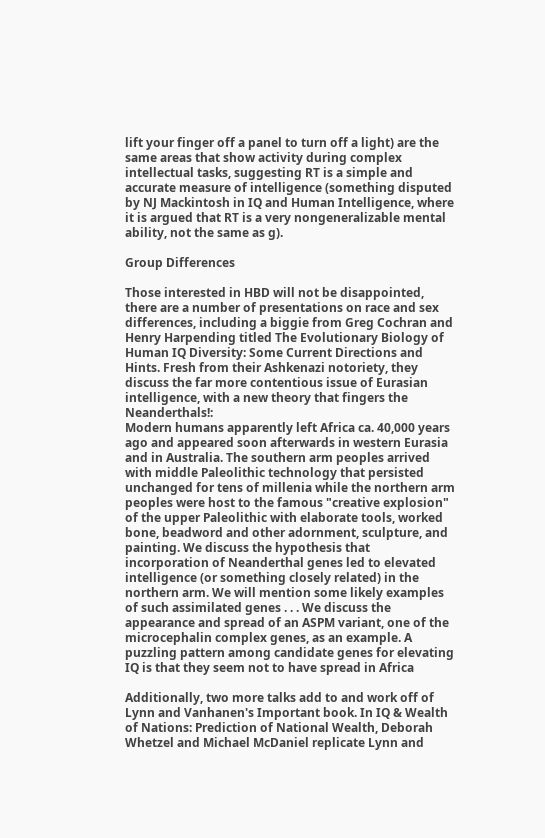lift your finger off a panel to turn off a light) are the same areas that show activity during complex intellectual tasks, suggesting RT is a simple and accurate measure of intelligence (something disputed by NJ Mackintosh in IQ and Human Intelligence, where it is argued that RT is a very nongeneralizable mental ability, not the same as g).

Group Differences

Those interested in HBD will not be disappointed, there are a number of presentations on race and sex differences, including a biggie from Greg Cochran and Henry Harpending titled The Evolutionary Biology of Human IQ Diversity: Some Current Directions and Hints. Fresh from their Ashkenazi notoriety, they discuss the far more contentious issue of Eurasian intelligence, with a new theory that fingers the Neanderthals!:
Modern humans apparently left Africa ca. 40,000 years ago and appeared soon afterwards in western Eurasia and in Australia. The southern arm peoples arrived with middle Paleolithic technology that persisted unchanged for tens of millenia while the northern arm peoples were host to the famous "creative explosion" of the upper Paleolithic with elaborate tools, worked bone, beadword and other adornment, sculpture, and painting. We discuss the hypothesis that incorporation of Neanderthal genes led to elevated intelligence (or something closely related) in the northern arm. We will mention some likely examples of such assimilated genes . . . We discuss the appearance and spread of an ASPM variant, one of the microcephalin complex genes, as an example. A puzzling pattern among candidate genes for elevating IQ is that they seem not to have spread in Africa

Additionally, two more talks add to and work off of Lynn and Vanhanen's Important book. In IQ & Wealth of Nations: Prediction of National Wealth, Deborah Whetzel and Michael McDaniel replicate Lynn and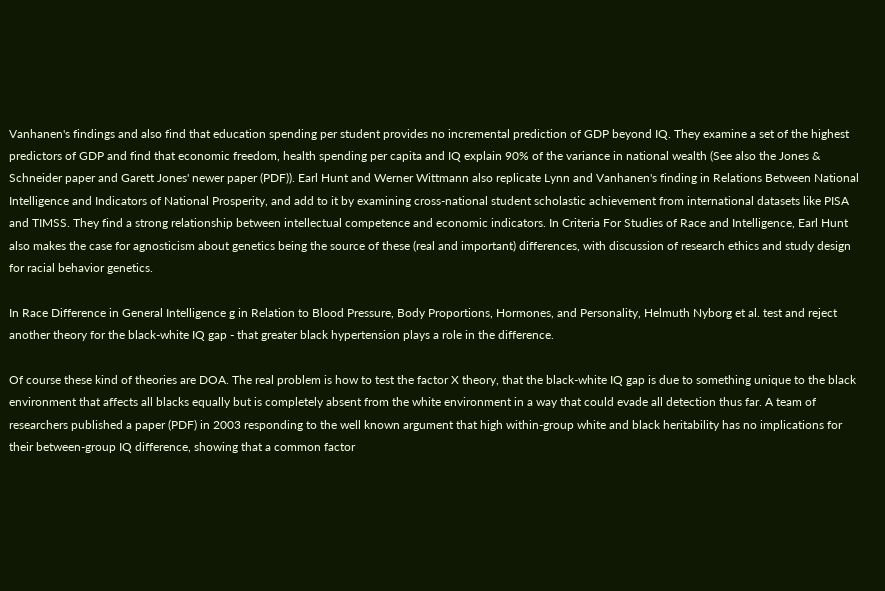Vanhanen's findings and also find that education spending per student provides no incremental prediction of GDP beyond IQ. They examine a set of the highest predictors of GDP and find that economic freedom, health spending per capita and IQ explain 90% of the variance in national wealth (See also the Jones & Schneider paper and Garett Jones' newer paper (PDF)). Earl Hunt and Werner Wittmann also replicate Lynn and Vanhanen's finding in Relations Between National Intelligence and Indicators of National Prosperity, and add to it by examining cross-national student scholastic achievement from international datasets like PISA and TIMSS. They find a strong relationship between intellectual competence and economic indicators. In Criteria For Studies of Race and Intelligence, Earl Hunt also makes the case for agnosticism about genetics being the source of these (real and important) differences, with discussion of research ethics and study design for racial behavior genetics.

In Race Difference in General Intelligence g in Relation to Blood Pressure, Body Proportions, Hormones, and Personality, Helmuth Nyborg et al. test and reject another theory for the black-white IQ gap - that greater black hypertension plays a role in the difference.

Of course these kind of theories are DOA. The real problem is how to test the factor X theory, that the black-white IQ gap is due to something unique to the black environment that affects all blacks equally but is completely absent from the white environment in a way that could evade all detection thus far. A team of researchers published a paper (PDF) in 2003 responding to the well known argument that high within-group white and black heritability has no implications for their between-group IQ difference, showing that a common factor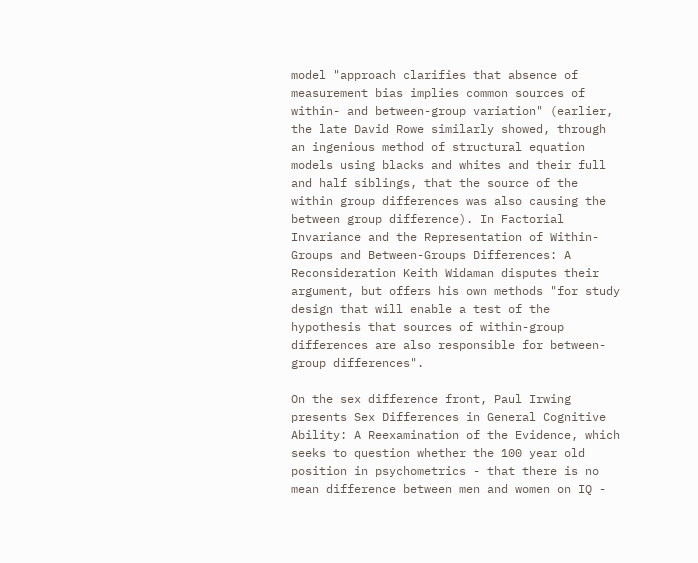model "approach clarifies that absence of measurement bias implies common sources of within- and between-group variation" (earlier, the late David Rowe similarly showed, through an ingenious method of structural equation models using blacks and whites and their full and half siblings, that the source of the within group differences was also causing the between group difference). In Factorial Invariance and the Representation of Within-Groups and Between-Groups Differences: A Reconsideration Keith Widaman disputes their argument, but offers his own methods "for study design that will enable a test of the hypothesis that sources of within-group differences are also responsible for between-group differences".

On the sex difference front, Paul Irwing presents Sex Differences in General Cognitive Ability: A Reexamination of the Evidence, which seeks to question whether the 100 year old position in psychometrics - that there is no mean difference between men and women on IQ -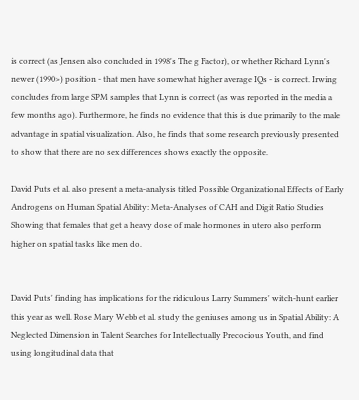is correct (as Jensen also concluded in 1998's The g Factor), or whether Richard Lynn's newer (1990>) position - that men have somewhat higher average IQs - is correct. Irwing concludes from large SPM samples that Lynn is correct (as was reported in the media a few months ago). Furthermore, he finds no evidence that this is due primarily to the male advantage in spatial visualization. Also, he finds that some research previously presented to show that there are no sex differences shows exactly the opposite.

David Puts et al. also present a meta-analysis titled Possible Organizational Effects of Early Androgens on Human Spatial Ability: Meta-Analyses of CAH and Digit Ratio Studies Showing that females that get a heavy dose of male hormones in utero also perform higher on spatial tasks like men do.


David Puts' finding has implications for the ridiculous Larry Summers' witch-hunt earlier this year as well. Rose Mary Webb et al. study the geniuses among us in Spatial Ability: A Neglected Dimension in Talent Searches for Intellectually Precocious Youth, and find using longitudinal data that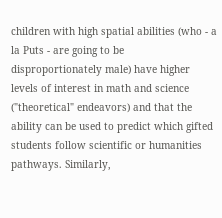children with high spatial abilities (who - a la Puts - are going to be disproportionately male) have higher levels of interest in math and science ("theoretical" endeavors) and that the ability can be used to predict which gifted students follow scientific or humanities pathways. Similarly,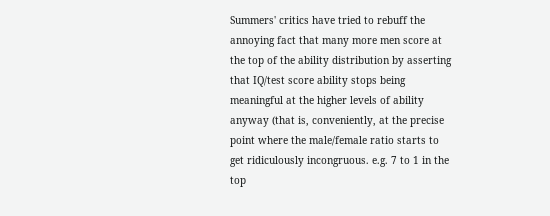Summers' critics have tried to rebuff the annoying fact that many more men score at the top of the ability distribution by asserting that IQ/test score ability stops being meaningful at the higher levels of ability anyway (that is, conveniently, at the precise point where the male/female ratio starts to get ridiculously incongruous. e.g. 7 to 1 in the top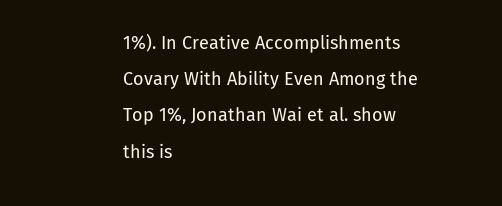1%). In Creative Accomplishments Covary With Ability Even Among the Top 1%, Jonathan Wai et al. show this is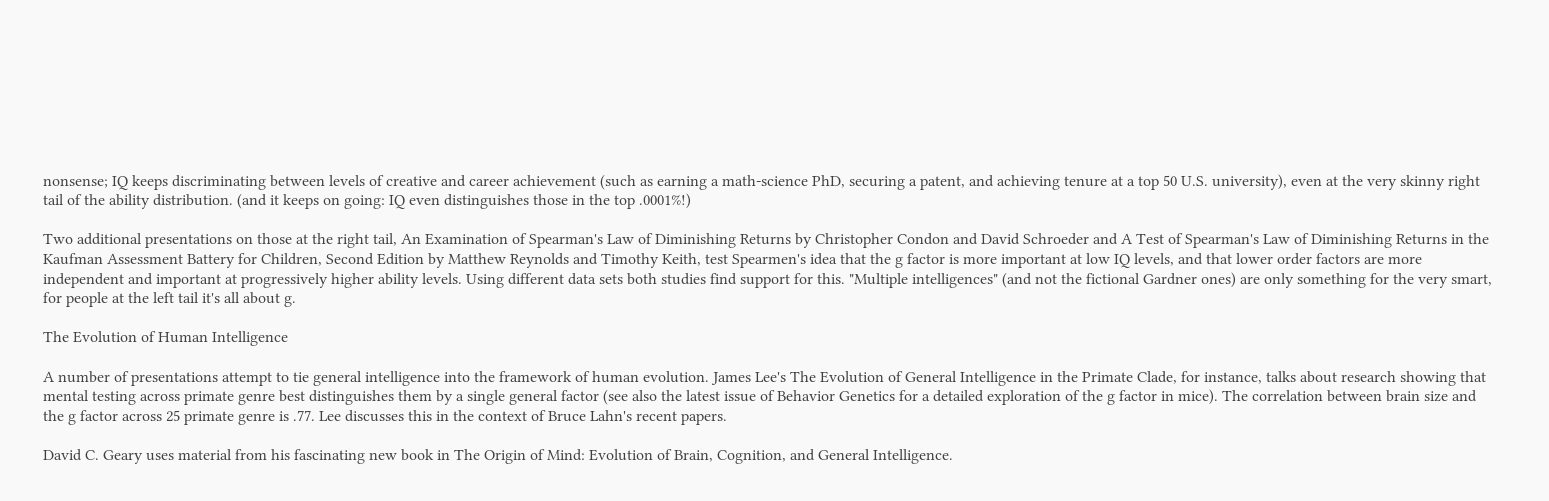nonsense; IQ keeps discriminating between levels of creative and career achievement (such as earning a math-science PhD, securing a patent, and achieving tenure at a top 50 U.S. university), even at the very skinny right tail of the ability distribution. (and it keeps on going: IQ even distinguishes those in the top .0001%!)

Two additional presentations on those at the right tail, An Examination of Spearman's Law of Diminishing Returns by Christopher Condon and David Schroeder and A Test of Spearman's Law of Diminishing Returns in the Kaufman Assessment Battery for Children, Second Edition by Matthew Reynolds and Timothy Keith, test Spearmen's idea that the g factor is more important at low IQ levels, and that lower order factors are more independent and important at progressively higher ability levels. Using different data sets both studies find support for this. "Multiple intelligences" (and not the fictional Gardner ones) are only something for the very smart, for people at the left tail it's all about g.

The Evolution of Human Intelligence

A number of presentations attempt to tie general intelligence into the framework of human evolution. James Lee's The Evolution of General Intelligence in the Primate Clade, for instance, talks about research showing that mental testing across primate genre best distinguishes them by a single general factor (see also the latest issue of Behavior Genetics for a detailed exploration of the g factor in mice). The correlation between brain size and the g factor across 25 primate genre is .77. Lee discusses this in the context of Bruce Lahn's recent papers.

David C. Geary uses material from his fascinating new book in The Origin of Mind: Evolution of Brain, Cognition, and General Intelligence.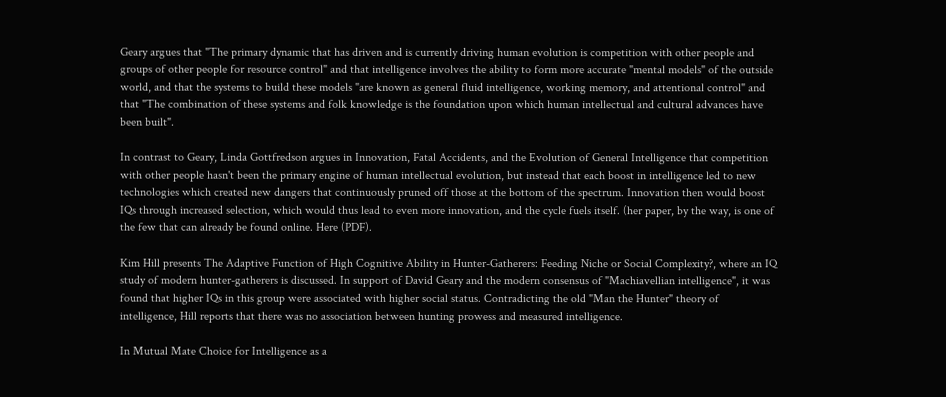Geary argues that "The primary dynamic that has driven and is currently driving human evolution is competition with other people and groups of other people for resource control" and that intelligence involves the ability to form more accurate "mental models" of the outside world, and that the systems to build these models "are known as general fluid intelligence, working memory, and attentional control" and that "The combination of these systems and folk knowledge is the foundation upon which human intellectual and cultural advances have been built".

In contrast to Geary, Linda Gottfredson argues in Innovation, Fatal Accidents, and the Evolution of General Intelligence that competition with other people hasn't been the primary engine of human intellectual evolution, but instead that each boost in intelligence led to new technologies which created new dangers that continuously pruned off those at the bottom of the spectrum. Innovation then would boost IQs through increased selection, which would thus lead to even more innovation, and the cycle fuels itself. (her paper, by the way, is one of the few that can already be found online. Here (PDF).

Kim Hill presents The Adaptive Function of High Cognitive Ability in Hunter-Gatherers: Feeding Niche or Social Complexity?, where an IQ study of modern hunter-gatherers is discussed. In support of David Geary and the modern consensus of "Machiavellian intelligence", it was found that higher IQs in this group were associated with higher social status. Contradicting the old "Man the Hunter" theory of intelligence, Hill reports that there was no association between hunting prowess and measured intelligence.

In Mutual Mate Choice for Intelligence as a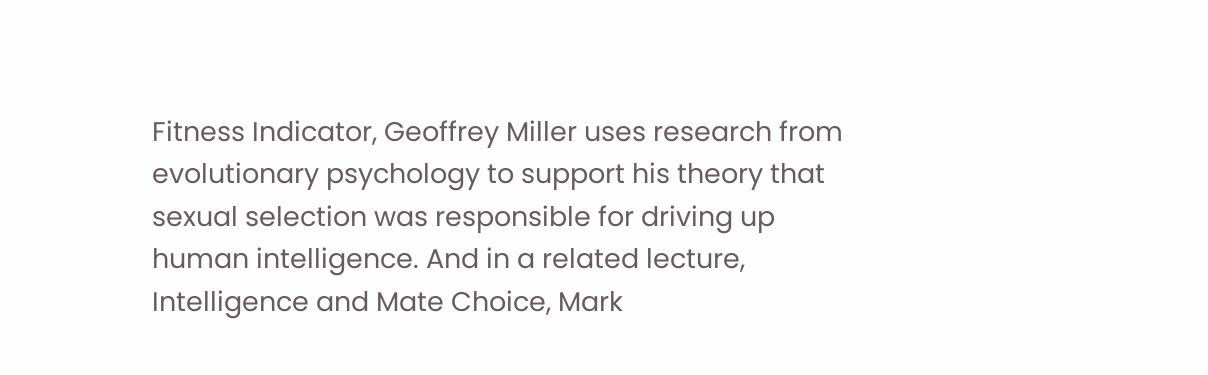Fitness Indicator, Geoffrey Miller uses research from evolutionary psychology to support his theory that sexual selection was responsible for driving up human intelligence. And in a related lecture, Intelligence and Mate Choice, Mark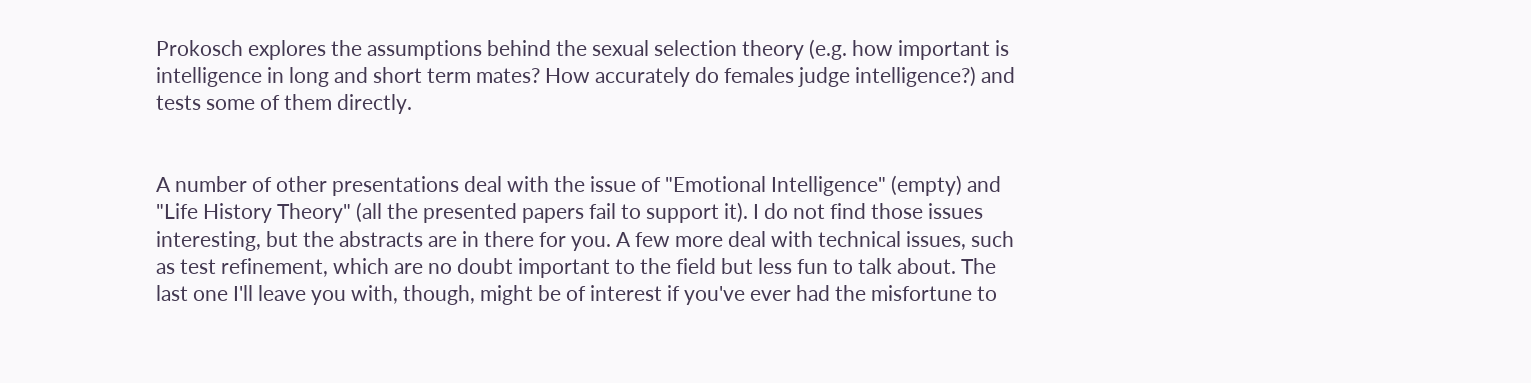Prokosch explores the assumptions behind the sexual selection theory (e.g. how important is intelligence in long and short term mates? How accurately do females judge intelligence?) and tests some of them directly.


A number of other presentations deal with the issue of "Emotional Intelligence" (empty) and "Life History Theory" (all the presented papers fail to support it). I do not find those issues interesting, but the abstracts are in there for you. A few more deal with technical issues, such as test refinement, which are no doubt important to the field but less fun to talk about. The last one I'll leave you with, though, might be of interest if you've ever had the misfortune to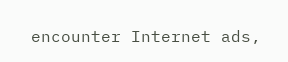encounter Internet ads,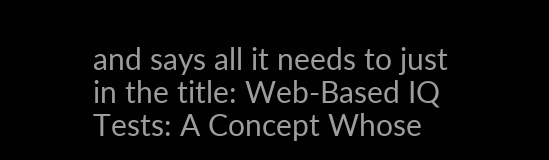and says all it needs to just in the title: Web-Based IQ Tests: A Concept Whose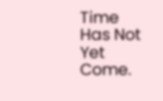Time Has Not Yet Come.